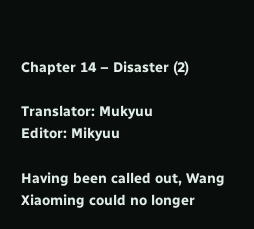Chapter 14 – Disaster (2)

Translator: Mukyuu
Editor: Mikyuu

Having been called out, Wang Xiaoming could no longer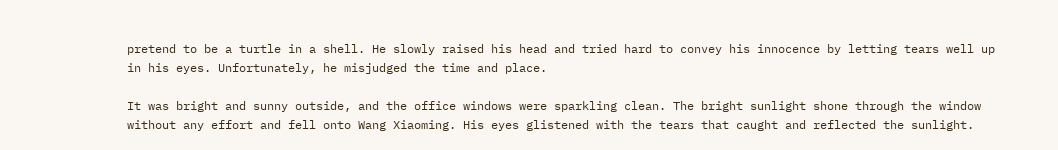pretend to be a turtle in a shell. He slowly raised his head and tried hard to convey his innocence by letting tears well up in his eyes. Unfortunately, he misjudged the time and place.

It was bright and sunny outside, and the office windows were sparkling clean. The bright sunlight shone through the window without any effort and fell onto Wang Xiaoming. His eyes glistened with the tears that caught and reflected the sunlight.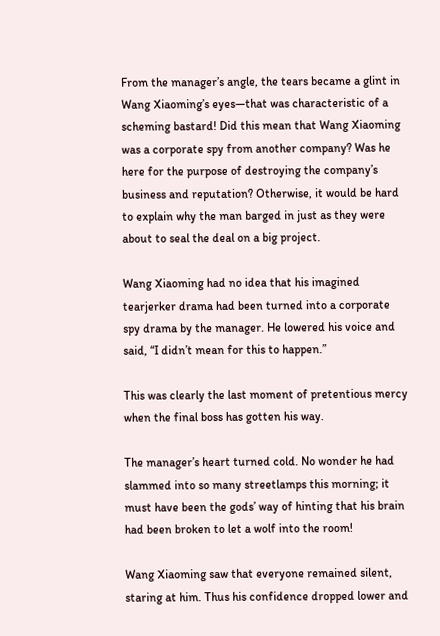From the manager’s angle, the tears became a glint in Wang Xiaoming’s eyes—that was characteristic of a scheming bastard! Did this mean that Wang Xiaoming was a corporate spy from another company? Was he here for the purpose of destroying the company’s business and reputation? Otherwise, it would be hard to explain why the man barged in just as they were about to seal the deal on a big project.

Wang Xiaoming had no idea that his imagined tearjerker drama had been turned into a corporate spy drama by the manager. He lowered his voice and said, “I didn’t mean for this to happen.”

This was clearly the last moment of pretentious mercy when the final boss has gotten his way.

The manager’s heart turned cold. No wonder he had slammed into so many streetlamps this morning; it must have been the gods’ way of hinting that his brain had been broken to let a wolf into the room!

Wang Xiaoming saw that everyone remained silent, staring at him. Thus his confidence dropped lower and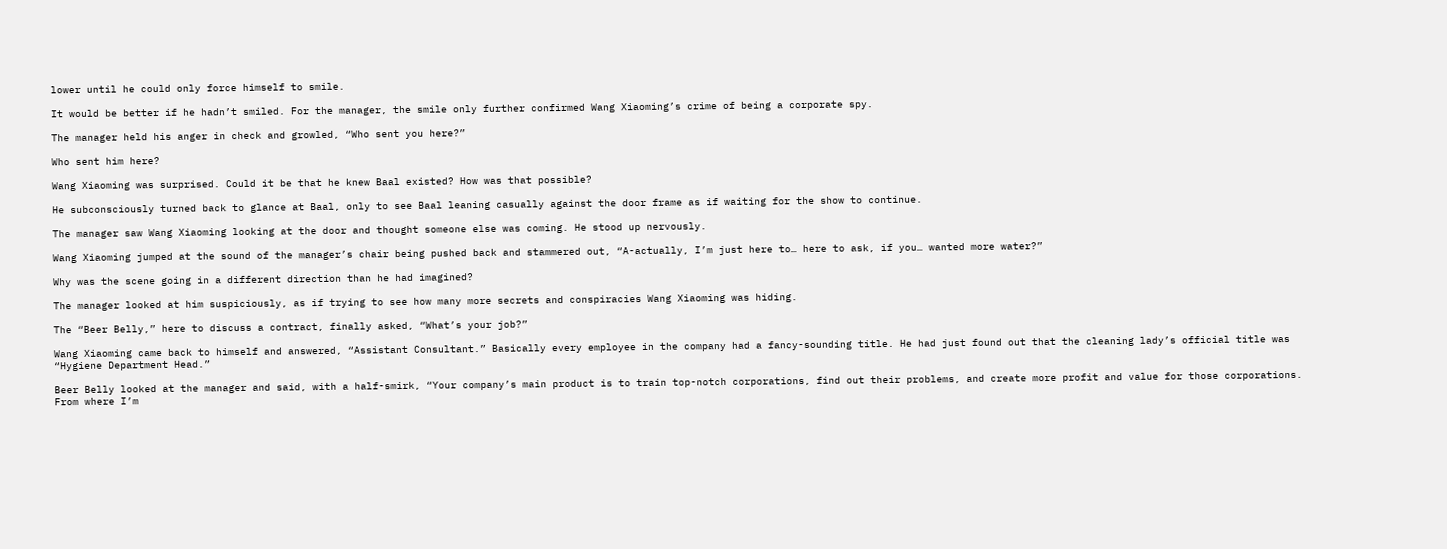lower until he could only force himself to smile.

It would be better if he hadn’t smiled. For the manager, the smile only further confirmed Wang Xiaoming’s crime of being a corporate spy.

The manager held his anger in check and growled, “Who sent you here?”

Who sent him here?

Wang Xiaoming was surprised. Could it be that he knew Baal existed? How was that possible?

He subconsciously turned back to glance at Baal, only to see Baal leaning casually against the door frame as if waiting for the show to continue.

The manager saw Wang Xiaoming looking at the door and thought someone else was coming. He stood up nervously.

Wang Xiaoming jumped at the sound of the manager’s chair being pushed back and stammered out, “A-actually, I’m just here to… here to ask, if you… wanted more water?”

Why was the scene going in a different direction than he had imagined?

The manager looked at him suspiciously, as if trying to see how many more secrets and conspiracies Wang Xiaoming was hiding.

The “Beer Belly,” here to discuss a contract, finally asked, “What’s your job?”

Wang Xiaoming came back to himself and answered, “Assistant Consultant.” Basically every employee in the company had a fancy-sounding title. He had just found out that the cleaning lady’s official title was “Hygiene Department Head.”

Beer Belly looked at the manager and said, with a half-smirk, “Your company’s main product is to train top-notch corporations, find out their problems, and create more profit and value for those corporations. From where I’m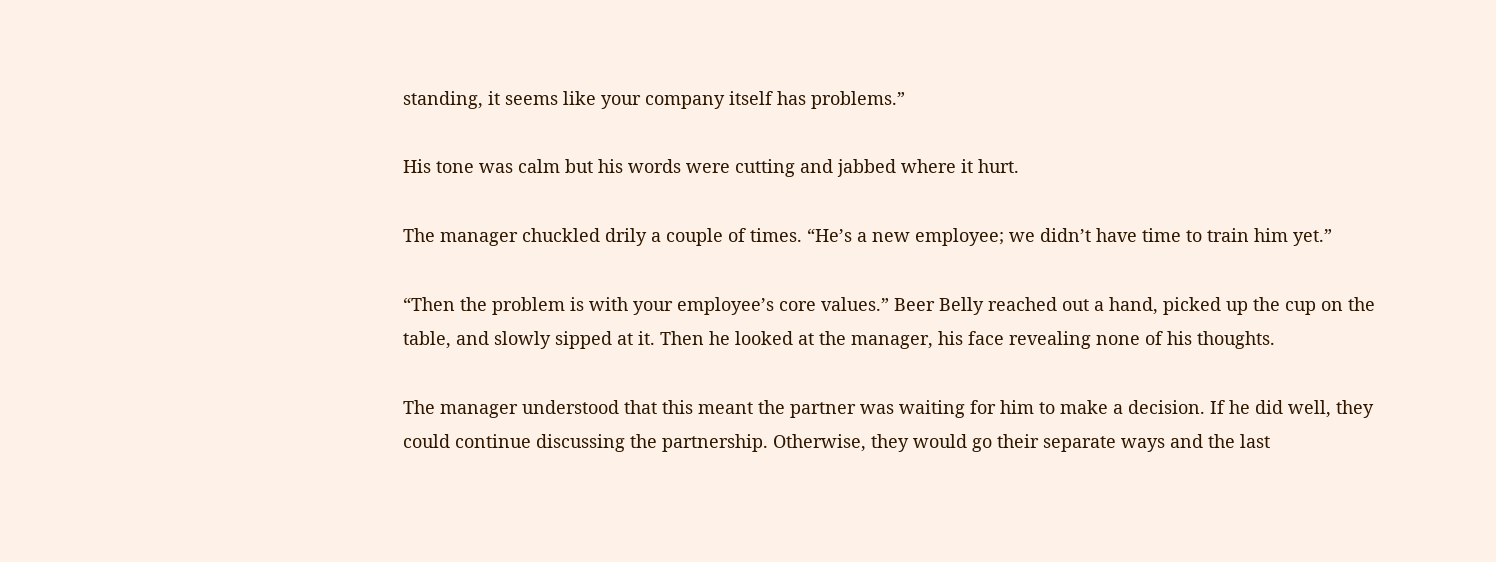standing, it seems like your company itself has problems.”

His tone was calm but his words were cutting and jabbed where it hurt.

The manager chuckled drily a couple of times. “He’s a new employee; we didn’t have time to train him yet.”

“Then the problem is with your employee’s core values.” Beer Belly reached out a hand, picked up the cup on the table, and slowly sipped at it. Then he looked at the manager, his face revealing none of his thoughts.

The manager understood that this meant the partner was waiting for him to make a decision. If he did well, they could continue discussing the partnership. Otherwise, they would go their separate ways and the last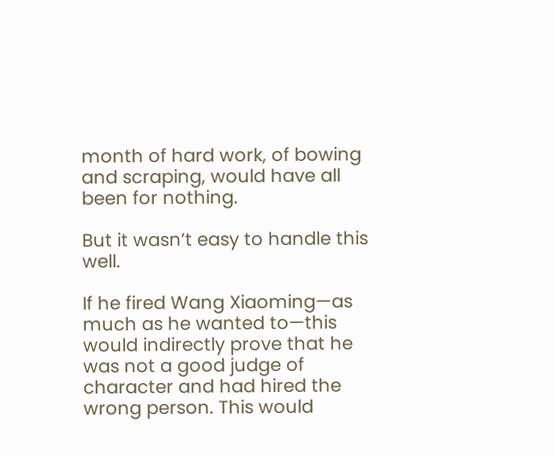month of hard work, of bowing and scraping, would have all been for nothing.

But it wasn’t easy to handle this well.

If he fired Wang Xiaoming—as much as he wanted to—this would indirectly prove that he was not a good judge of character and had hired the wrong person. This would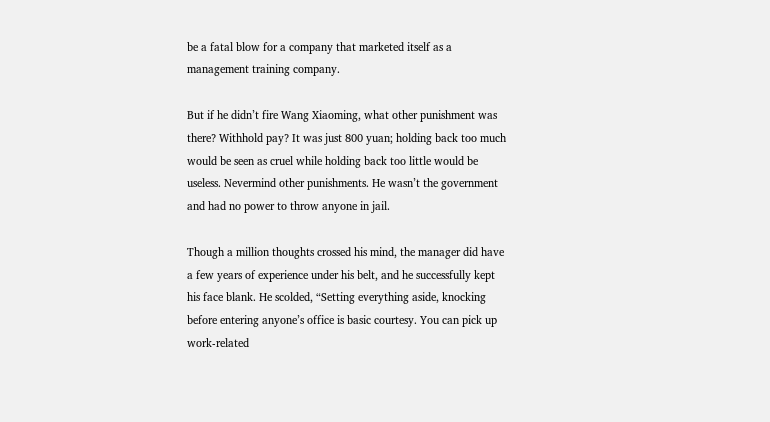be a fatal blow for a company that marketed itself as a management training company.

But if he didn’t fire Wang Xiaoming, what other punishment was there? Withhold pay? It was just 800 yuan; holding back too much would be seen as cruel while holding back too little would be useless. Nevermind other punishments. He wasn’t the government and had no power to throw anyone in jail.

Though a million thoughts crossed his mind, the manager did have a few years of experience under his belt, and he successfully kept his face blank. He scolded, “Setting everything aside, knocking before entering anyone’s office is basic courtesy. You can pick up work-related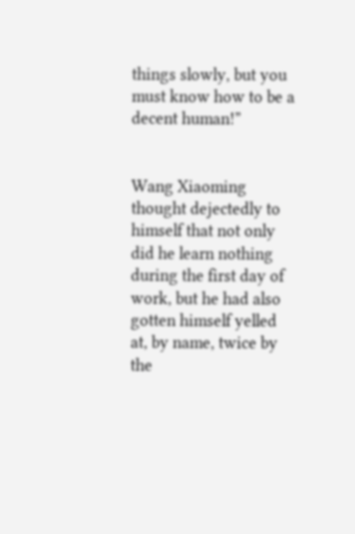things slowly, but you must know how to be a decent human!”


Wang Xiaoming thought dejectedly to himself that not only did he learn nothing during the first day of work, but he had also gotten himself yelled at, by name, twice by the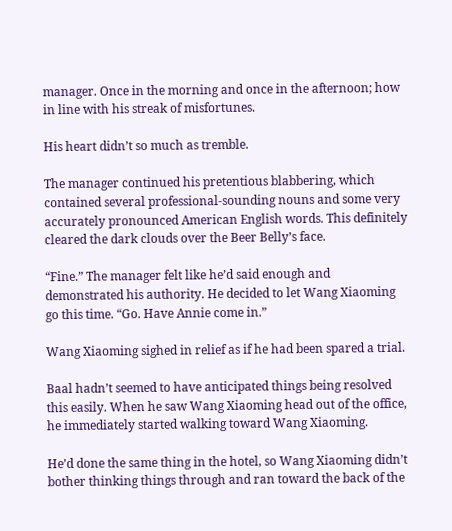manager. Once in the morning and once in the afternoon; how in line with his streak of misfortunes.

His heart didn’t so much as tremble.

The manager continued his pretentious blabbering, which contained several professional-sounding nouns and some very accurately pronounced American English words. This definitely cleared the dark clouds over the Beer Belly’s face.

“Fine.” The manager felt like he’d said enough and demonstrated his authority. He decided to let Wang Xiaoming go this time. “Go. Have Annie come in.”

Wang Xiaoming sighed in relief as if he had been spared a trial.

Baal hadn’t seemed to have anticipated things being resolved this easily. When he saw Wang Xiaoming head out of the office, he immediately started walking toward Wang Xiaoming.

He’d done the same thing in the hotel, so Wang Xiaoming didn’t bother thinking things through and ran toward the back of the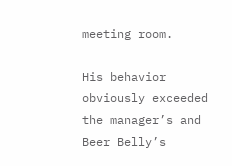meeting room.

His behavior obviously exceeded the manager’s and Beer Belly’s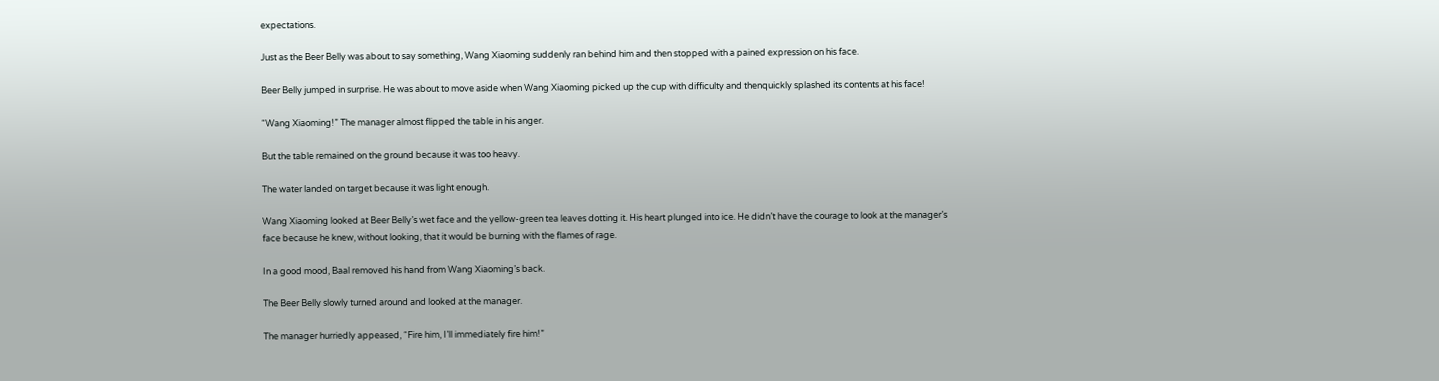expectations.

Just as the Beer Belly was about to say something, Wang Xiaoming suddenly ran behind him and then stopped with a pained expression on his face.

Beer Belly jumped in surprise. He was about to move aside when Wang Xiaoming picked up the cup with difficulty and thenquickly splashed its contents at his face!

“Wang Xiaoming!” The manager almost flipped the table in his anger.

But the table remained on the ground because it was too heavy.

The water landed on target because it was light enough.

Wang Xiaoming looked at Beer Belly’s wet face and the yellow-green tea leaves dotting it. His heart plunged into ice. He didn’t have the courage to look at the manager’s face because he knew, without looking, that it would be burning with the flames of rage.

In a good mood, Baal removed his hand from Wang Xiaoming’s back.

The Beer Belly slowly turned around and looked at the manager.

The manager hurriedly appeased, “Fire him, I’ll immediately fire him!”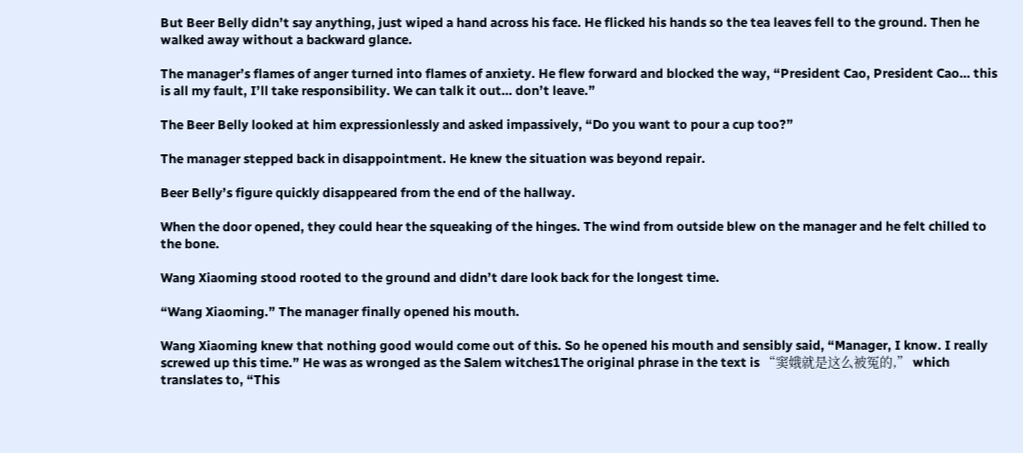But Beer Belly didn’t say anything, just wiped a hand across his face. He flicked his hands so the tea leaves fell to the ground. Then he walked away without a backward glance.

The manager’s flames of anger turned into flames of anxiety. He flew forward and blocked the way, “President Cao, President Cao… this is all my fault, I’ll take responsibility. We can talk it out… don’t leave.”

The Beer Belly looked at him expressionlessly and asked impassively, “Do you want to pour a cup too?”

The manager stepped back in disappointment. He knew the situation was beyond repair.

Beer Belly’s figure quickly disappeared from the end of the hallway.

When the door opened, they could hear the squeaking of the hinges. The wind from outside blew on the manager and he felt chilled to the bone.

Wang Xiaoming stood rooted to the ground and didn’t dare look back for the longest time.

“Wang Xiaoming.” The manager finally opened his mouth.

Wang Xiaoming knew that nothing good would come out of this. So he opened his mouth and sensibly said, “Manager, I know. I really screwed up this time.” He was as wronged as the Salem witches1The original phrase in the text is “窦娥就是这么被冤的,” which translates to, “This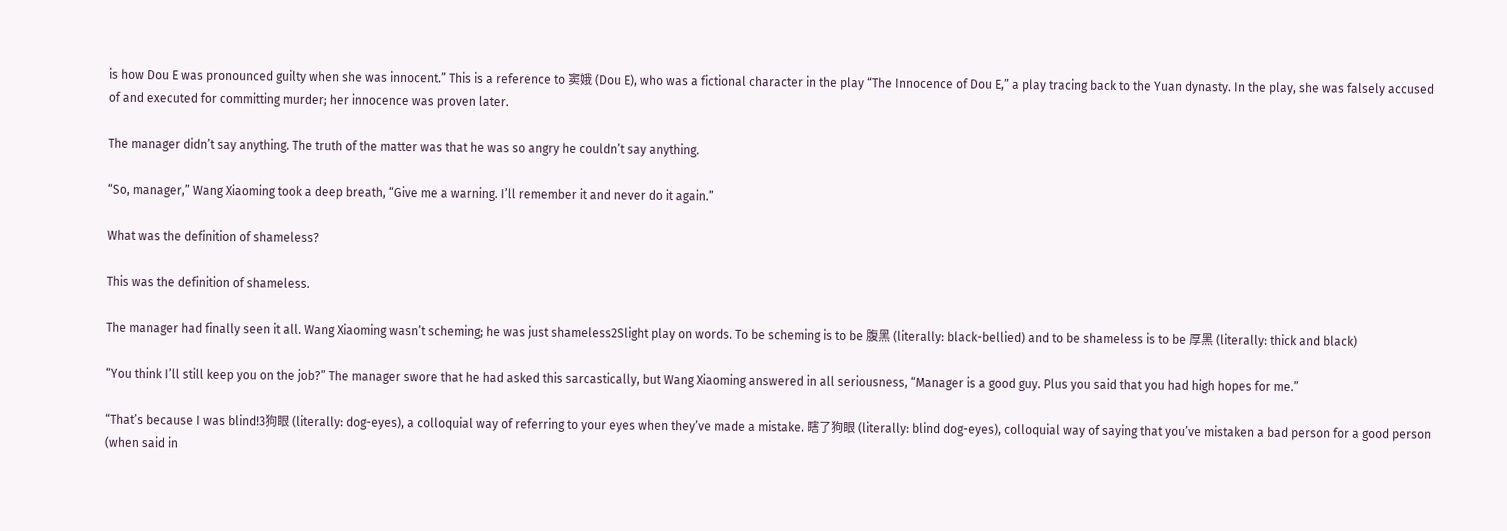is how Dou E was pronounced guilty when she was innocent.” This is a reference to 窦娥 (Dou E), who was a fictional character in the play “The Innocence of Dou E,” a play tracing back to the Yuan dynasty. In the play, she was falsely accused of and executed for committing murder; her innocence was proven later.

The manager didn’t say anything. The truth of the matter was that he was so angry he couldn’t say anything.

“So, manager,” Wang Xiaoming took a deep breath, “Give me a warning. I’ll remember it and never do it again.”

What was the definition of shameless?

This was the definition of shameless.

The manager had finally seen it all. Wang Xiaoming wasn’t scheming; he was just shameless2Slight play on words. To be scheming is to be 腹黑 (literally: black-bellied) and to be shameless is to be 厚黑 (literally: thick and black)

“You think I’ll still keep you on the job?” The manager swore that he had asked this sarcastically, but Wang Xiaoming answered in all seriousness, “Manager is a good guy. Plus you said that you had high hopes for me.”

“That’s because I was blind!3狗眼 (literally: dog-eyes), a colloquial way of referring to your eyes when they’ve made a mistake. 瞎了狗眼 (literally: blind dog-eyes), colloquial way of saying that you’ve mistaken a bad person for a good person (when said in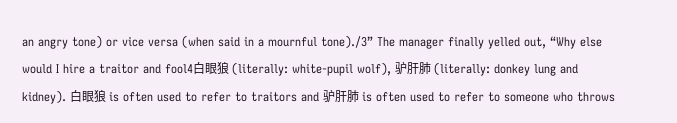an angry tone) or vice versa (when said in a mournful tone)./3” The manager finally yelled out, “Why else would I hire a traitor and fool4白眼狼 (literally: white-pupil wolf), 驴肝肺 (literally: donkey lung and kidney). 白眼狼 is often used to refer to traitors and 驴肝肺 is often used to refer to someone who throws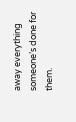away everything someone’s done for them.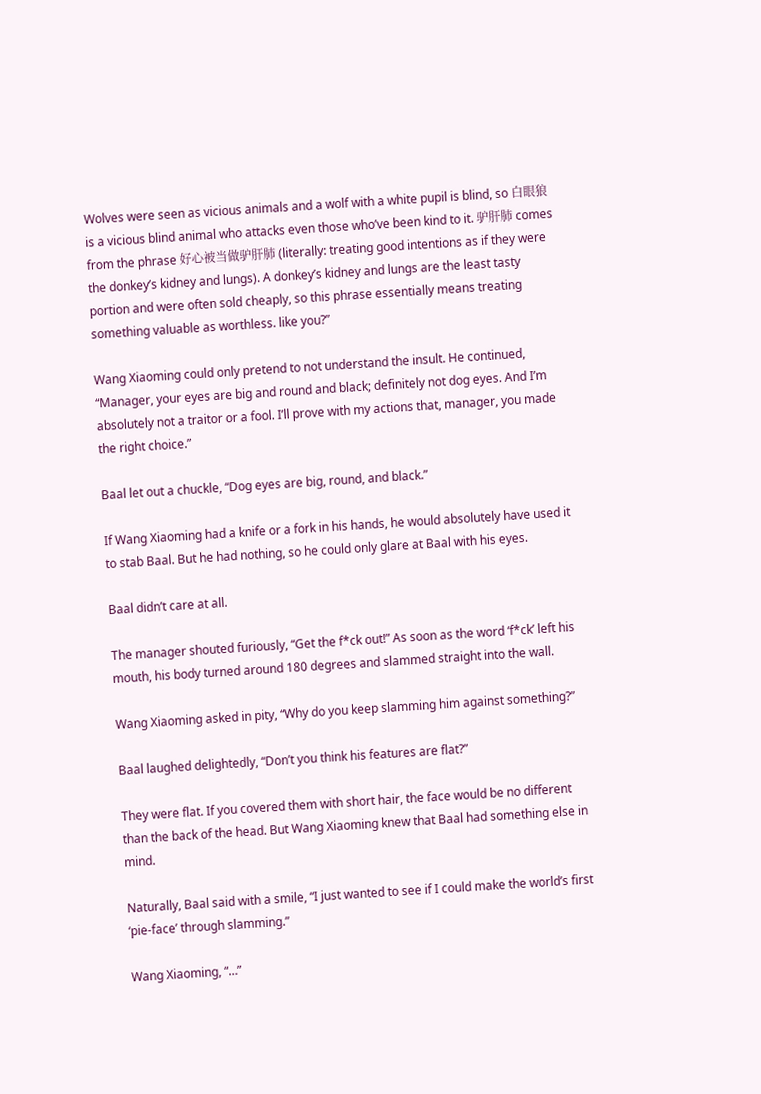Wolves were seen as vicious animals and a wolf with a white pupil is blind, so 白眼狼 is a vicious blind animal who attacks even those who’ve been kind to it. 驴肝肺 comes from the phrase 好心被当做驴肝肺 (literally: treating good intentions as if they were the donkey’s kidney and lungs). A donkey’s kidney and lungs are the least tasty portion and were often sold cheaply, so this phrase essentially means treating something valuable as worthless. like you?”

Wang Xiaoming could only pretend to not understand the insult. He continued, “Manager, your eyes are big and round and black; definitely not dog eyes. And I’m absolutely not a traitor or a fool. I’ll prove with my actions that, manager, you made the right choice.”

Baal let out a chuckle, “Dog eyes are big, round, and black.”

If Wang Xiaoming had a knife or a fork in his hands, he would absolutely have used it to stab Baal. But he had nothing, so he could only glare at Baal with his eyes.

Baal didn’t care at all.

The manager shouted furiously, “Get the f*ck out!” As soon as the word ‘f*ck’ left his mouth, his body turned around 180 degrees and slammed straight into the wall.

Wang Xiaoming asked in pity, “Why do you keep slamming him against something?”

Baal laughed delightedly, “Don’t you think his features are flat?”

They were flat. If you covered them with short hair, the face would be no different than the back of the head. But Wang Xiaoming knew that Baal had something else in mind.

Naturally, Baal said with a smile, “I just wanted to see if I could make the world’s first ‘pie-face’ through slamming.”

Wang Xiaoming, “…”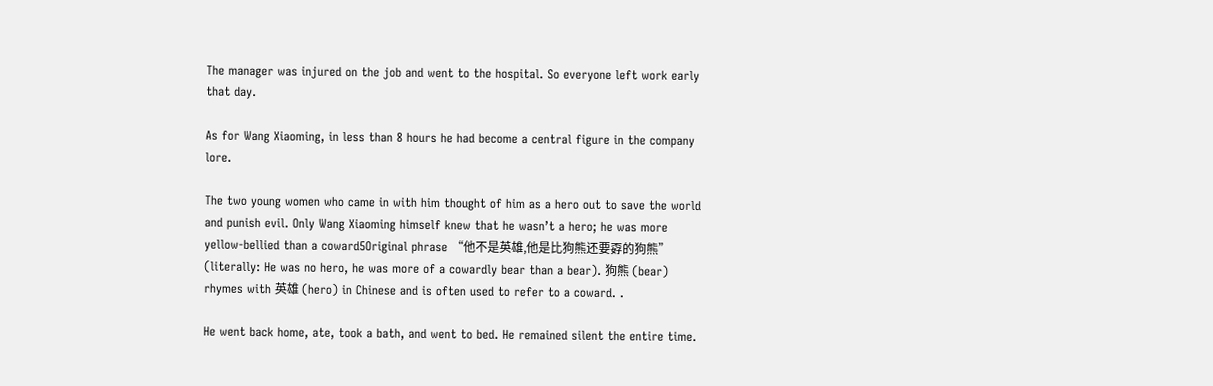The manager was injured on the job and went to the hospital. So everyone left work early that day.

As for Wang Xiaoming, in less than 8 hours he had become a central figure in the company lore.

The two young women who came in with him thought of him as a hero out to save the world and punish evil. Only Wang Xiaoming himself knew that he wasn’t a hero; he was more yellow-bellied than a coward5Original phrase “他不是英雄,他是比狗熊还要孬的狗熊” (literally: He was no hero, he was more of a cowardly bear than a bear). 狗熊 (bear) rhymes with 英雄 (hero) in Chinese and is often used to refer to a coward. .

He went back home, ate, took a bath, and went to bed. He remained silent the entire time.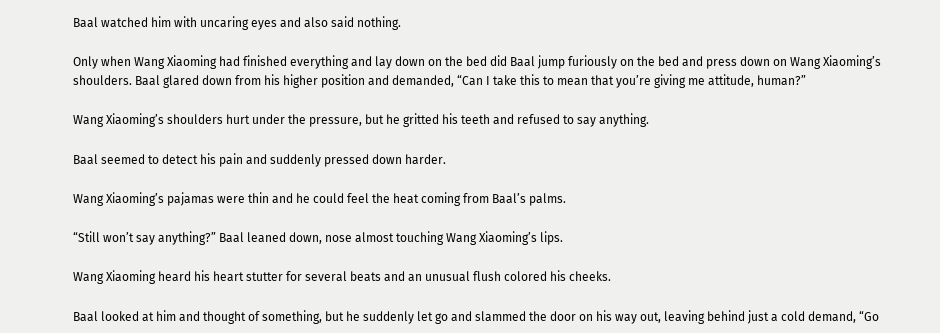Baal watched him with uncaring eyes and also said nothing.

Only when Wang Xiaoming had finished everything and lay down on the bed did Baal jump furiously on the bed and press down on Wang Xiaoming’s shoulders. Baal glared down from his higher position and demanded, “Can I take this to mean that you’re giving me attitude, human?”

Wang Xiaoming’s shoulders hurt under the pressure, but he gritted his teeth and refused to say anything.

Baal seemed to detect his pain and suddenly pressed down harder.

Wang Xiaoming’s pajamas were thin and he could feel the heat coming from Baal’s palms.

“Still won’t say anything?” Baal leaned down, nose almost touching Wang Xiaoming’s lips.

Wang Xiaoming heard his heart stutter for several beats and an unusual flush colored his cheeks.

Baal looked at him and thought of something, but he suddenly let go and slammed the door on his way out, leaving behind just a cold demand, “Go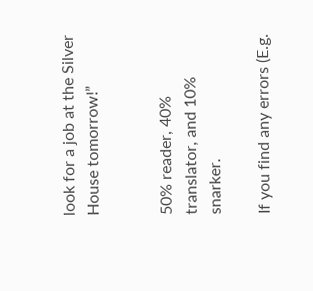look for a job at the Silver House tomorrow!”


50% reader, 40% translator, and 10% snarker.

If you find any errors (E.g.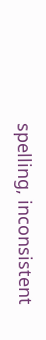spelling, inconsistent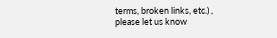terms, broken links, etc.) , please let us know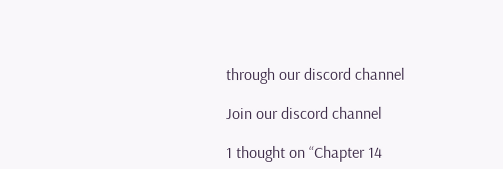through our discord channel

Join our discord channel

1 thought on “Chapter 14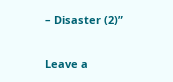– Disaster (2)”

Leave a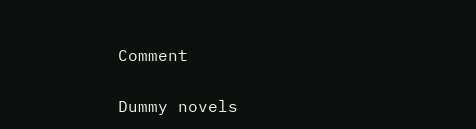Comment

Dummy novels